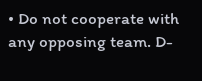• Do not cooperate with any opposing team. D-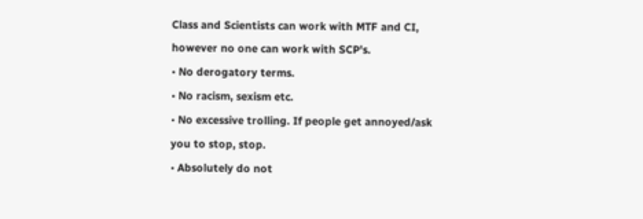Class and Scientists can work with MTF and CI, however no one can work with SCP's.
• No derogatory terms.
• No racism, sexism etc.
• No excessive trolling. If people get annoyed/ask you to stop, stop.
• Absolutely do not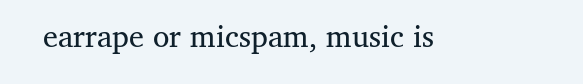earrape or micspam, music is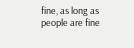fine, as long as people are fine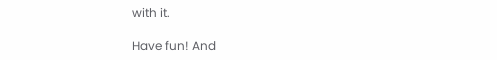with it.

Have fun! And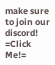make sure to join our discord!
=Click Me!=